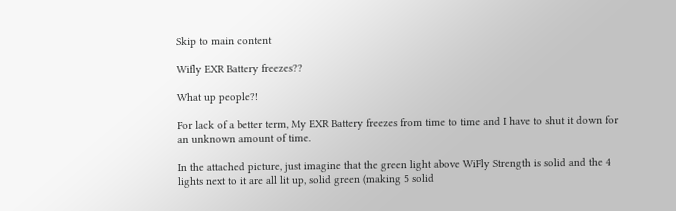Skip to main content

Wifly EXR Battery freezes??

What up people?!

For lack of a better term, My EXR Battery freezes from time to time and I have to shut it down for an unknown amount of time.

In the attached picture, just imagine that the green light above WiFly Strength is solid and the 4 lights next to it are all lit up, solid green (making 5 solid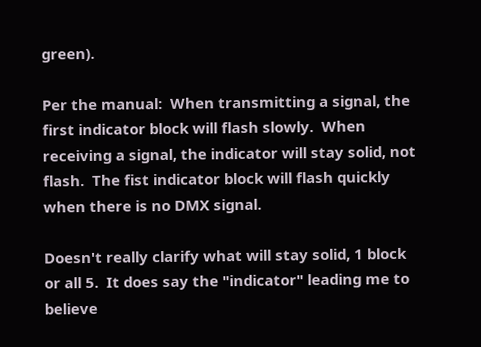green).

Per the manual:  When transmitting a signal, the first indicator block will flash slowly.  When receiving a signal, the indicator will stay solid, not flash.  The fist indicator block will flash quickly when there is no DMX signal.

Doesn't really clarify what will stay solid, 1 block or all 5.  It does say the "indicator" leading me to believe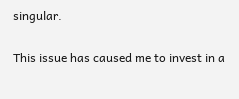singular.

This issue has caused me to invest in a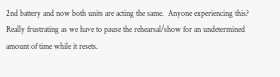2nd battery and now both units are acting the same.  Anyone experiencing this?  Really frustrating as we have to pause the rehearsal/show for an undetermined amount of time while it resets.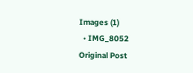Images (1)
  • IMG_8052
Original Post